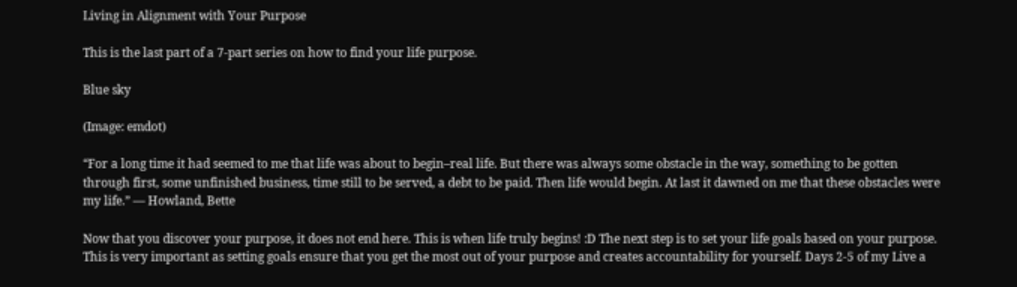Living in Alignment with Your Purpose

This is the last part of a 7-part series on how to find your life purpose.

Blue sky

(Image: emdot)

“For a long time it had seemed to me that life was about to begin–real life. But there was always some obstacle in the way, something to be gotten through first, some unfinished business, time still to be served, a debt to be paid. Then life would begin. At last it dawned on me that these obstacles were my life.” — Howland, Bette

Now that you discover your purpose, it does not end here. This is when life truly begins! :D The next step is to set your life goals based on your purpose. This is very important as setting goals ensure that you get the most out of your purpose and creates accountability for yourself. Days 2-5 of my Live a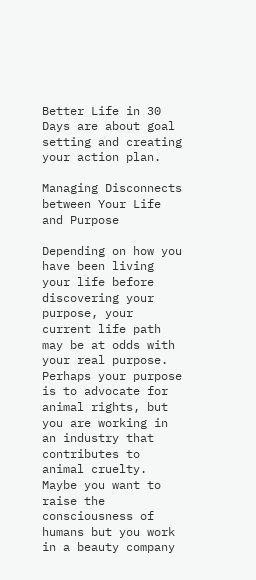Better Life in 30 Days are about goal setting and creating your action plan.

Managing Disconnects between Your Life and Purpose

Depending on how you have been living your life before discovering your purpose, your current life path may be at odds with your real purpose. Perhaps your purpose is to advocate for animal rights, but you are working in an industry that contributes to animal cruelty. Maybe you want to raise the consciousness of humans but you work in a beauty company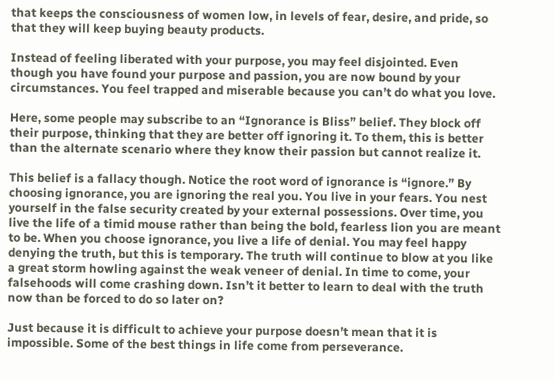that keeps the consciousness of women low, in levels of fear, desire, and pride, so that they will keep buying beauty products.

Instead of feeling liberated with your purpose, you may feel disjointed. Even though you have found your purpose and passion, you are now bound by your circumstances. You feel trapped and miserable because you can’t do what you love.

Here, some people may subscribe to an “Ignorance is Bliss” belief. They block off their purpose, thinking that they are better off ignoring it. To them, this is better than the alternate scenario where they know their passion but cannot realize it.

This belief is a fallacy though. Notice the root word of ignorance is “ignore.” By choosing ignorance, you are ignoring the real you. You live in your fears. You nest yourself in the false security created by your external possessions. Over time, you live the life of a timid mouse rather than being the bold, fearless lion you are meant to be. When you choose ignorance, you live a life of denial. You may feel happy denying the truth, but this is temporary. The truth will continue to blow at you like a great storm howling against the weak veneer of denial. In time to come, your falsehoods will come crashing down. Isn’t it better to learn to deal with the truth now than be forced to do so later on?

Just because it is difficult to achieve your purpose doesn’t mean that it is impossible. Some of the best things in life come from perseverance.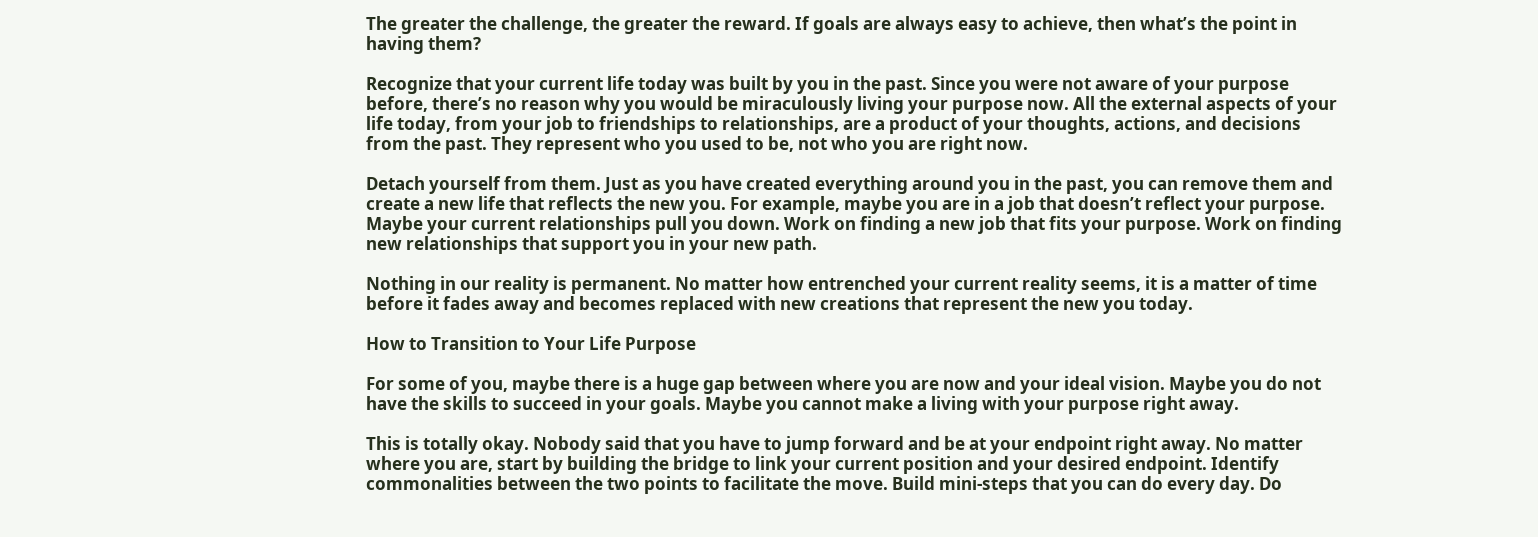The greater the challenge, the greater the reward. If goals are always easy to achieve, then what’s the point in having them?

Recognize that your current life today was built by you in the past. Since you were not aware of your purpose before, there’s no reason why you would be miraculously living your purpose now. All the external aspects of your life today, from your job to friendships to relationships, are a product of your thoughts, actions, and decisions from the past. They represent who you used to be, not who you are right now.

Detach yourself from them. Just as you have created everything around you in the past, you can remove them and create a new life that reflects the new you. For example, maybe you are in a job that doesn’t reflect your purpose. Maybe your current relationships pull you down. Work on finding a new job that fits your purpose. Work on finding new relationships that support you in your new path.

Nothing in our reality is permanent. No matter how entrenched your current reality seems, it is a matter of time before it fades away and becomes replaced with new creations that represent the new you today.

How to Transition to Your Life Purpose

For some of you, maybe there is a huge gap between where you are now and your ideal vision. Maybe you do not have the skills to succeed in your goals. Maybe you cannot make a living with your purpose right away.

This is totally okay. Nobody said that you have to jump forward and be at your endpoint right away. No matter where you are, start by building the bridge to link your current position and your desired endpoint. Identify commonalities between the two points to facilitate the move. Build mini-steps that you can do every day. Do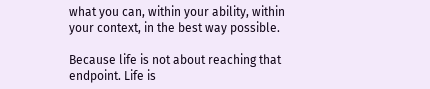what you can, within your ability, within your context, in the best way possible.

Because life is not about reaching that endpoint. Life is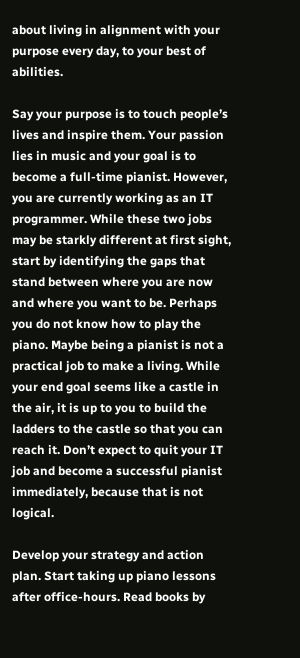about living in alignment with your purpose every day, to your best of abilities.

Say your purpose is to touch people’s lives and inspire them. Your passion lies in music and your goal is to become a full-time pianist. However, you are currently working as an IT programmer. While these two jobs may be starkly different at first sight, start by identifying the gaps that stand between where you are now and where you want to be. Perhaps you do not know how to play the piano. Maybe being a pianist is not a practical job to make a living. While your end goal seems like a castle in the air, it is up to you to build the ladders to the castle so that you can reach it. Don’t expect to quit your IT job and become a successful pianist immediately, because that is not logical.

Develop your strategy and action plan. Start taking up piano lessons after office-hours. Read books by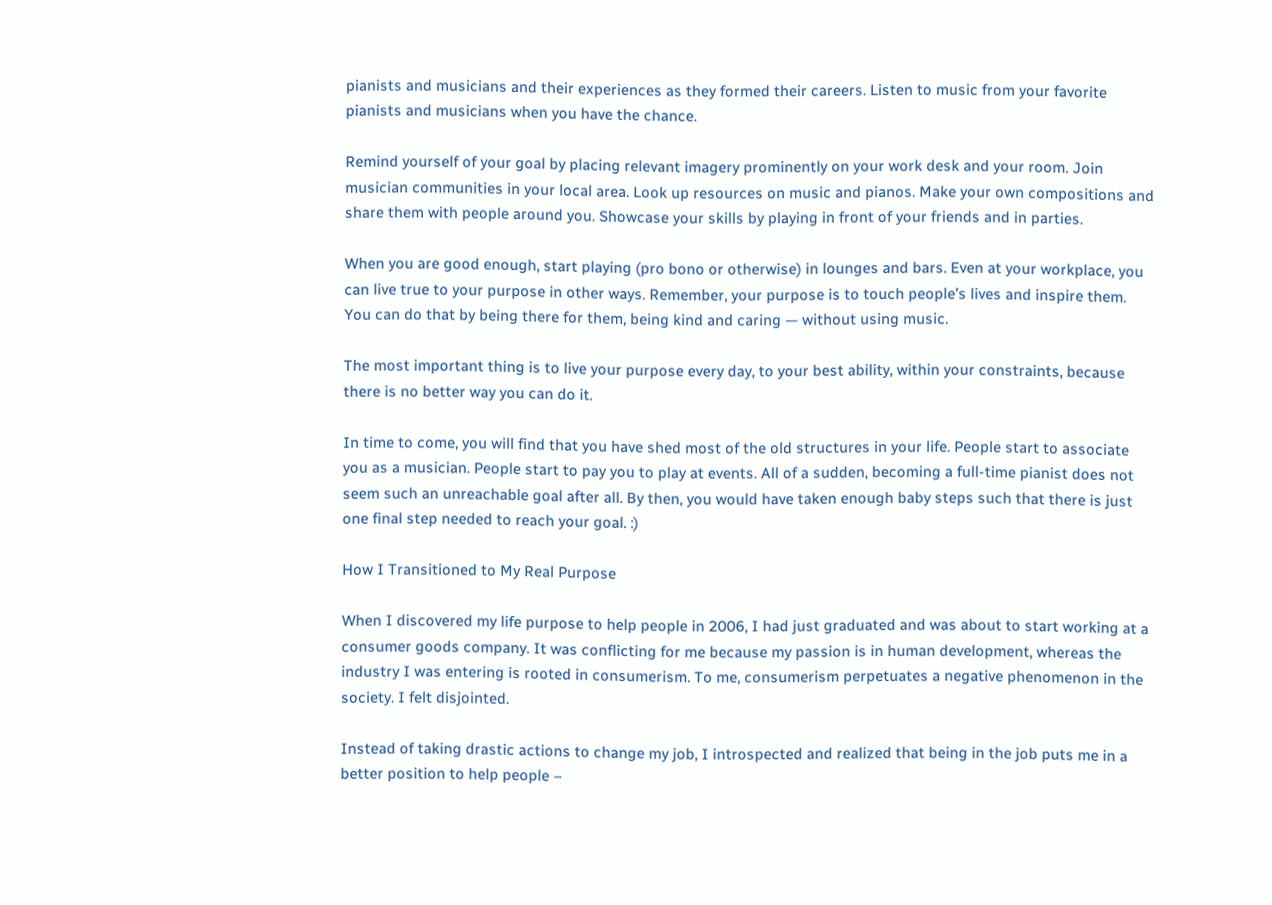pianists and musicians and their experiences as they formed their careers. Listen to music from your favorite pianists and musicians when you have the chance.

Remind yourself of your goal by placing relevant imagery prominently on your work desk and your room. Join musician communities in your local area. Look up resources on music and pianos. Make your own compositions and share them with people around you. Showcase your skills by playing in front of your friends and in parties.

When you are good enough, start playing (pro bono or otherwise) in lounges and bars. Even at your workplace, you can live true to your purpose in other ways. Remember, your purpose is to touch people’s lives and inspire them. You can do that by being there for them, being kind and caring — without using music.

The most important thing is to live your purpose every day, to your best ability, within your constraints, because there is no better way you can do it.

In time to come, you will find that you have shed most of the old structures in your life. People start to associate you as a musician. People start to pay you to play at events. All of a sudden, becoming a full-time pianist does not seem such an unreachable goal after all. By then, you would have taken enough baby steps such that there is just one final step needed to reach your goal. :)

How I Transitioned to My Real Purpose

When I discovered my life purpose to help people in 2006, I had just graduated and was about to start working at a consumer goods company. It was conflicting for me because my passion is in human development, whereas the industry I was entering is rooted in consumerism. To me, consumerism perpetuates a negative phenomenon in the society. I felt disjointed.

Instead of taking drastic actions to change my job, I introspected and realized that being in the job puts me in a better position to help people –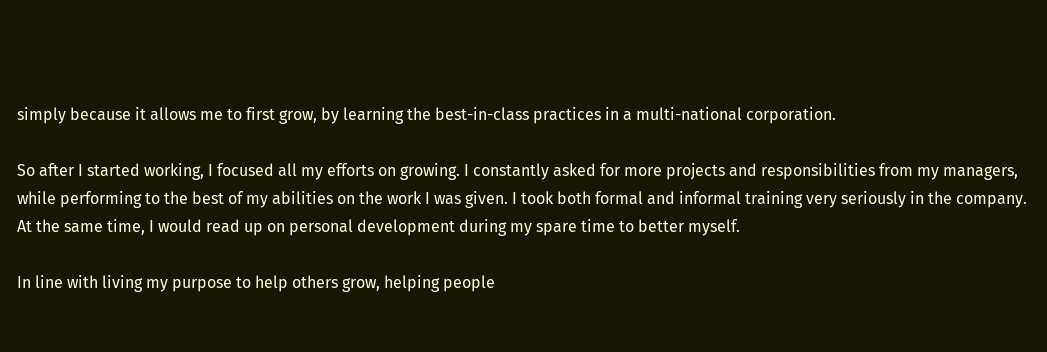simply because it allows me to first grow, by learning the best-in-class practices in a multi-national corporation.

So after I started working, I focused all my efforts on growing. I constantly asked for more projects and responsibilities from my managers, while performing to the best of my abilities on the work I was given. I took both formal and informal training very seriously in the company. At the same time, I would read up on personal development during my spare time to better myself.

In line with living my purpose to help others grow, helping people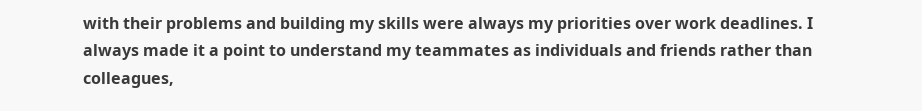with their problems and building my skills were always my priorities over work deadlines. I always made it a point to understand my teammates as individuals and friends rather than colleagues,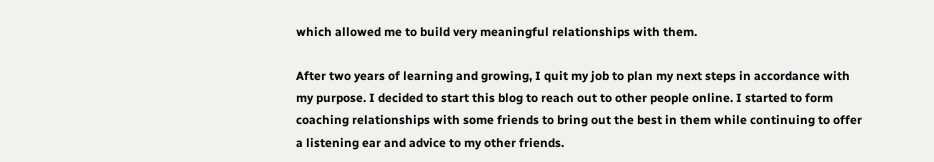which allowed me to build very meaningful relationships with them.

After two years of learning and growing, I quit my job to plan my next steps in accordance with my purpose. I decided to start this blog to reach out to other people online. I started to form coaching relationships with some friends to bring out the best in them while continuing to offer a listening ear and advice to my other friends.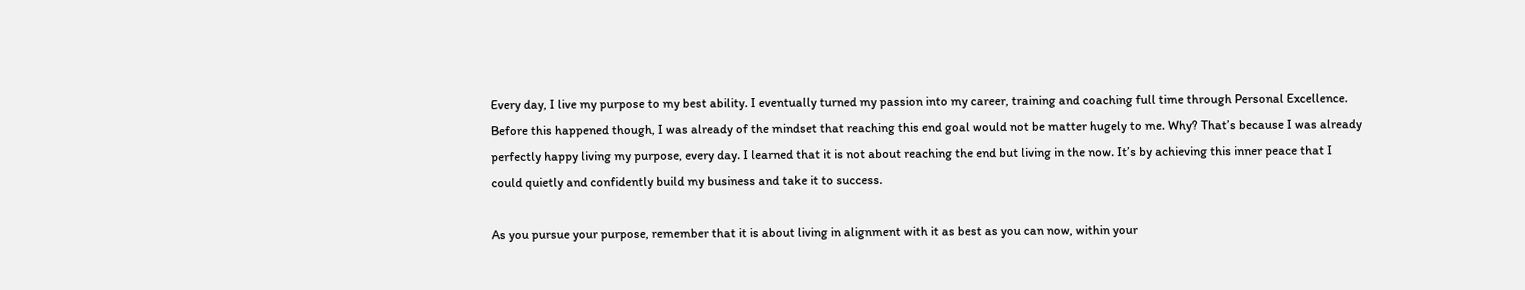Every day, I live my purpose to my best ability. I eventually turned my passion into my career, training and coaching full time through Personal Excellence. Before this happened though, I was already of the mindset that reaching this end goal would not be matter hugely to me. Why? That’s because I was already perfectly happy living my purpose, every day. I learned that it is not about reaching the end but living in the now. It’s by achieving this inner peace that I could quietly and confidently build my business and take it to success.

As you pursue your purpose, remember that it is about living in alignment with it as best as you can now, within your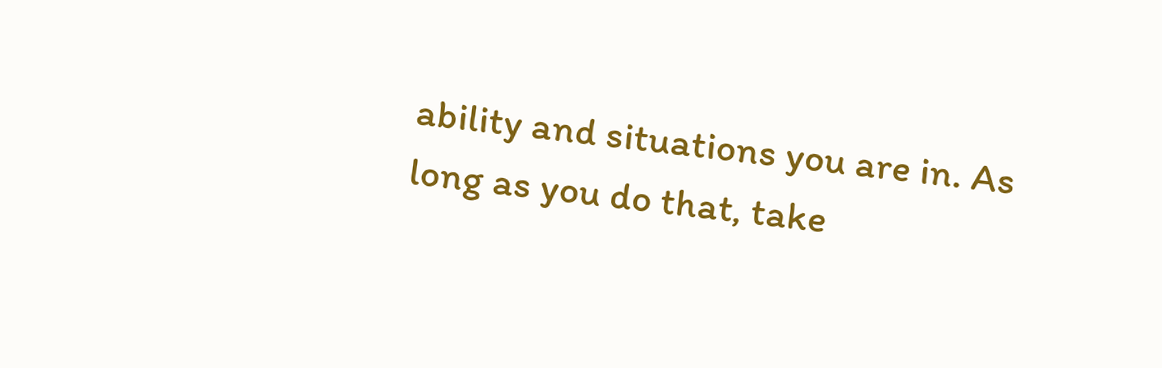ability and situations you are in. As long as you do that, take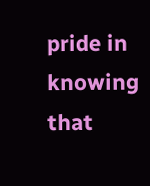pride in knowing that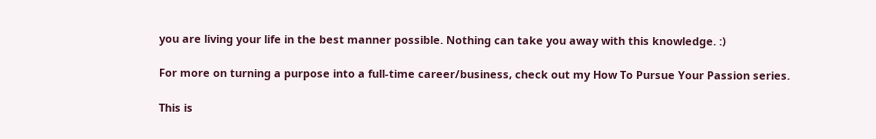you are living your life in the best manner possible. Nothing can take you away with this knowledge. :)

For more on turning a purpose into a full-time career/business, check out my How To Pursue Your Passion series.

This is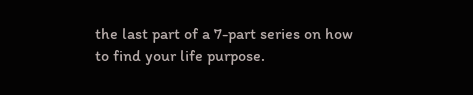the last part of a 7-part series on how to find your life purpose.